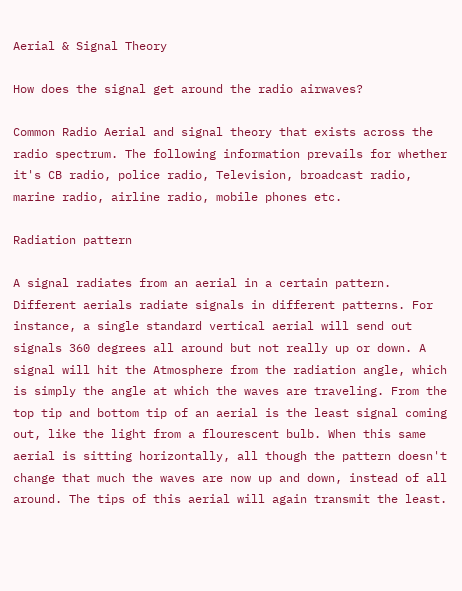Aerial & Signal Theory

How does the signal get around the radio airwaves?

Common Radio Aerial and signal theory that exists across the radio spectrum. The following information prevails for whether it's CB radio, police radio, Television, broadcast radio, marine radio, airline radio, mobile phones etc.

Radiation pattern

A signal radiates from an aerial in a certain pattern. Different aerials radiate signals in different patterns. For instance, a single standard vertical aerial will send out signals 360 degrees all around but not really up or down. A signal will hit the Atmosphere from the radiation angle, which is simply the angle at which the waves are traveling. From the top tip and bottom tip of an aerial is the least signal coming out, like the light from a flourescent bulb. When this same aerial is sitting horizontally, all though the pattern doesn't change that much the waves are now up and down, instead of all around. The tips of this aerial will again transmit the least.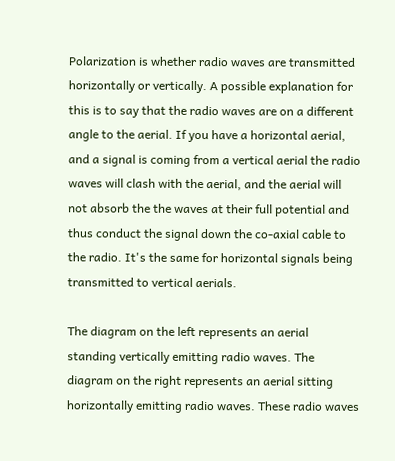Polarization is whether radio waves are transmitted horizontally or vertically. A possible explanation for this is to say that the radio waves are on a different angle to the aerial. If you have a horizontal aerial, and a signal is coming from a vertical aerial the radio waves will clash with the aerial, and the aerial will not absorb the the waves at their full potential and thus conduct the signal down the co-axial cable to the radio. It's the same for horizontal signals being transmitted to vertical aerials.

The diagram on the left represents an aerial standing vertically emitting radio waves. The diagram on the right represents an aerial sitting horizontally emitting radio waves. These radio waves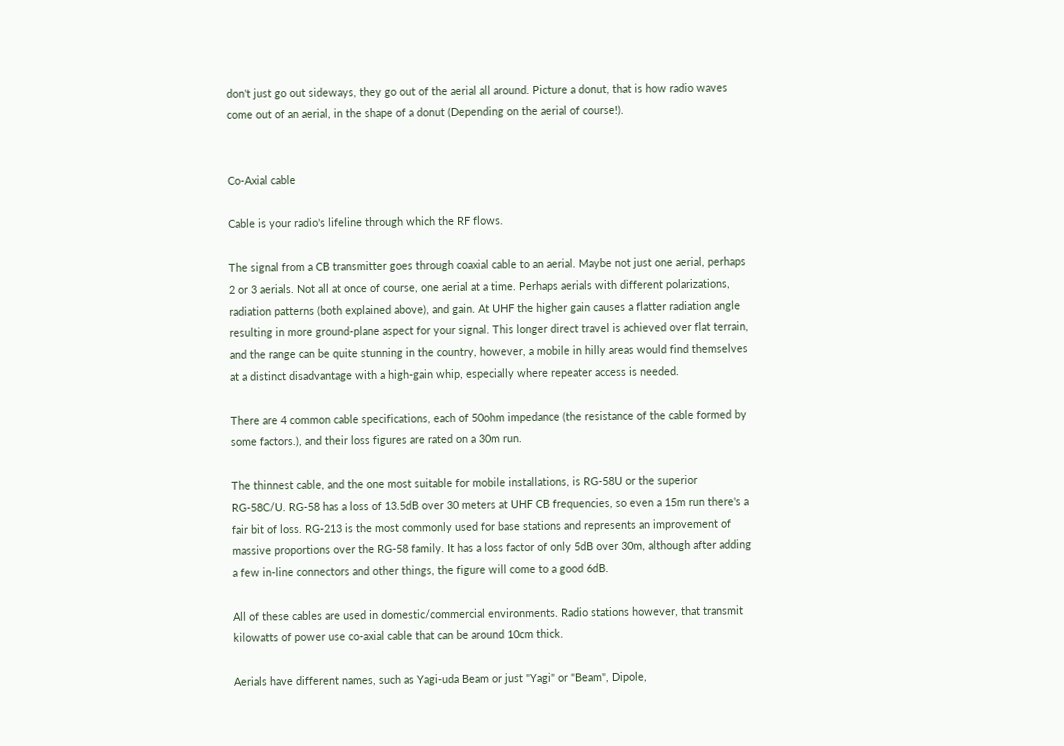don't just go out sideways, they go out of the aerial all around. Picture a donut, that is how radio waves come out of an aerial, in the shape of a donut (Depending on the aerial of course!).


Co-Axial cable

Cable is your radio's lifeline through which the RF flows.

The signal from a CB transmitter goes through coaxial cable to an aerial. Maybe not just one aerial, perhaps 2 or 3 aerials. Not all at once of course, one aerial at a time. Perhaps aerials with different polarizations, radiation patterns (both explained above), and gain. At UHF the higher gain causes a flatter radiation angle resulting in more ground-plane aspect for your signal. This longer direct travel is achieved over flat terrain, and the range can be quite stunning in the country, however, a mobile in hilly areas would find themselves at a distinct disadvantage with a high-gain whip, especially where repeater access is needed.

There are 4 common cable specifications, each of 50ohm impedance (the resistance of the cable formed by some factors.), and their loss figures are rated on a 30m run.

The thinnest cable, and the one most suitable for mobile installations, is RG-58U or the superior RG-58C/U. RG-58 has a loss of 13.5dB over 30 meters at UHF CB frequencies, so even a 15m run there's a fair bit of loss. RG-213 is the most commonly used for base stations and represents an improvement of massive proportions over the RG-58 family. It has a loss factor of only 5dB over 30m, although after adding a few in-line connectors and other things, the figure will come to a good 6dB.

All of these cables are used in domestic/commercial environments. Radio stations however, that transmit kilowatts of power use co-axial cable that can be around 10cm thick.

Aerials have different names, such as Yagi-uda Beam or just "Yagi" or "Beam", Dipole,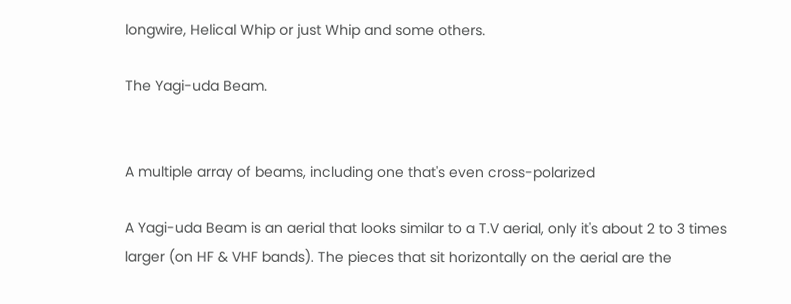longwire, Helical Whip or just Whip and some others.

The Yagi-uda Beam.


A multiple array of beams, including one that's even cross-polarized

A Yagi-uda Beam is an aerial that looks similar to a T.V aerial, only it's about 2 to 3 times larger (on HF & VHF bands). The pieces that sit horizontally on the aerial are the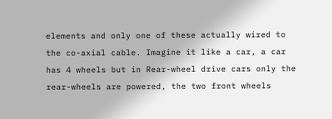elements and only one of these actually wired to the co-axial cable. Imagine it like a car, a car has 4 wheels but in Rear-wheel drive cars only the rear-wheels are powered, the two front wheels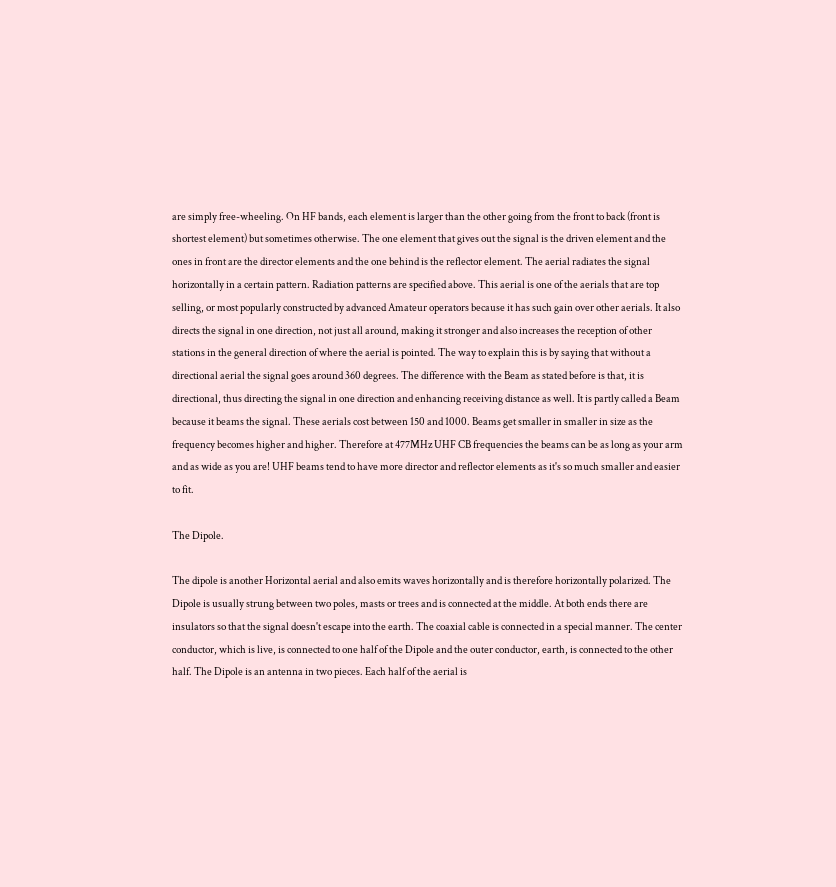are simply free-wheeling. On HF bands, each element is larger than the other going from the front to back (front is shortest element) but sometimes otherwise. The one element that gives out the signal is the driven element and the ones in front are the director elements and the one behind is the reflector element. The aerial radiates the signal horizontally in a certain pattern. Radiation patterns are specified above. This aerial is one of the aerials that are top selling, or most popularly constructed by advanced Amateur operators because it has such gain over other aerials. It also directs the signal in one direction, not just all around, making it stronger and also increases the reception of other stations in the general direction of where the aerial is pointed. The way to explain this is by saying that without a directional aerial the signal goes around 360 degrees. The difference with the Beam as stated before is that, it is directional, thus directing the signal in one direction and enhancing receiving distance as well. It is partly called a Beam because it beams the signal. These aerials cost between 150 and 1000. Beams get smaller in smaller in size as the frequency becomes higher and higher. Therefore at 477MHz UHF CB frequencies the beams can be as long as your arm and as wide as you are! UHF beams tend to have more director and reflector elements as it's so much smaller and easier to fit.

The Dipole.

The dipole is another Horizontal aerial and also emits waves horizontally and is therefore horizontally polarized. The Dipole is usually strung between two poles, masts or trees and is connected at the middle. At both ends there are insulators so that the signal doesn't escape into the earth. The coaxial cable is connected in a special manner. The center conductor, which is live, is connected to one half of the Dipole and the outer conductor, earth, is connected to the other half. The Dipole is an antenna in two pieces. Each half of the aerial is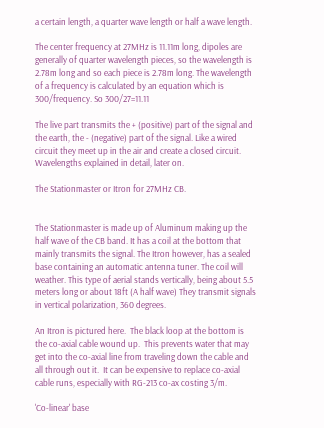a certain length, a quarter wave length or half a wave length.

The center frequency at 27MHz is 11.11m long, dipoles are generally of quarter wavelength pieces, so the wavelength is 2.78m long and so each piece is 2.78m long. The wavelength of a frequency is calculated by an equation which is 300/frequency. So 300/27=11.11

The live part transmits the + (positive) part of the signal and the earth, the - (negative) part of the signal. Like a wired circuit they meet up in the air and create a closed circuit. Wavelengths explained in detail, later on.

The Stationmaster or Itron for 27MHz CB.


The Stationmaster is made up of Aluminum making up the half wave of the CB band. It has a coil at the bottom that mainly transmits the signal. The Itron however, has a sealed base containing an automatic antenna tuner. The coil will weather. This type of aerial stands vertically, being about 5.5 meters long or about 18ft (A half wave) They transmit signals in vertical polarization, 360 degrees.

An Itron is pictured here.  The black loop at the bottom is the co-axial cable wound up.  This prevents water that may get into the co-axial line from traveling down the cable and all through out it.  It can be expensive to replace co-axial cable runs, especially with RG-213 co-ax costing 3/m.

'Co-linear' base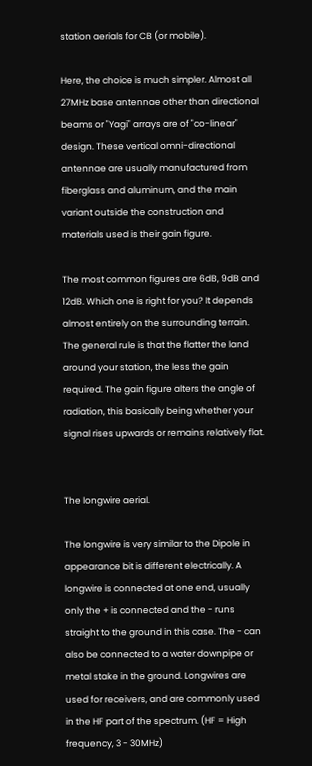station aerials for CB (or mobile).

Here, the choice is much simpler. Almost all 27MHz base antennae other than directional beams or "Yagi" arrays are of "co-linear" design. These vertical omni-directional antennae are usually manufactured from fiberglass and aluminum, and the main variant outside the construction and materials used is their gain figure.

The most common figures are 6dB, 9dB and 12dB. Which one is right for you? It depends almost entirely on the surrounding terrain. The general rule is that the flatter the land around your station, the less the gain required. The gain figure alters the angle of radiation, this basically being whether your signal rises upwards or remains relatively flat.


The longwire aerial.

The longwire is very similar to the Dipole in appearance bit is different electrically. A longwire is connected at one end, usually only the + is connected and the - runs straight to the ground in this case. The - can also be connected to a water downpipe or metal stake in the ground. Longwires are used for receivers, and are commonly used in the HF part of the spectrum. (HF = High frequency, 3 - 30MHz)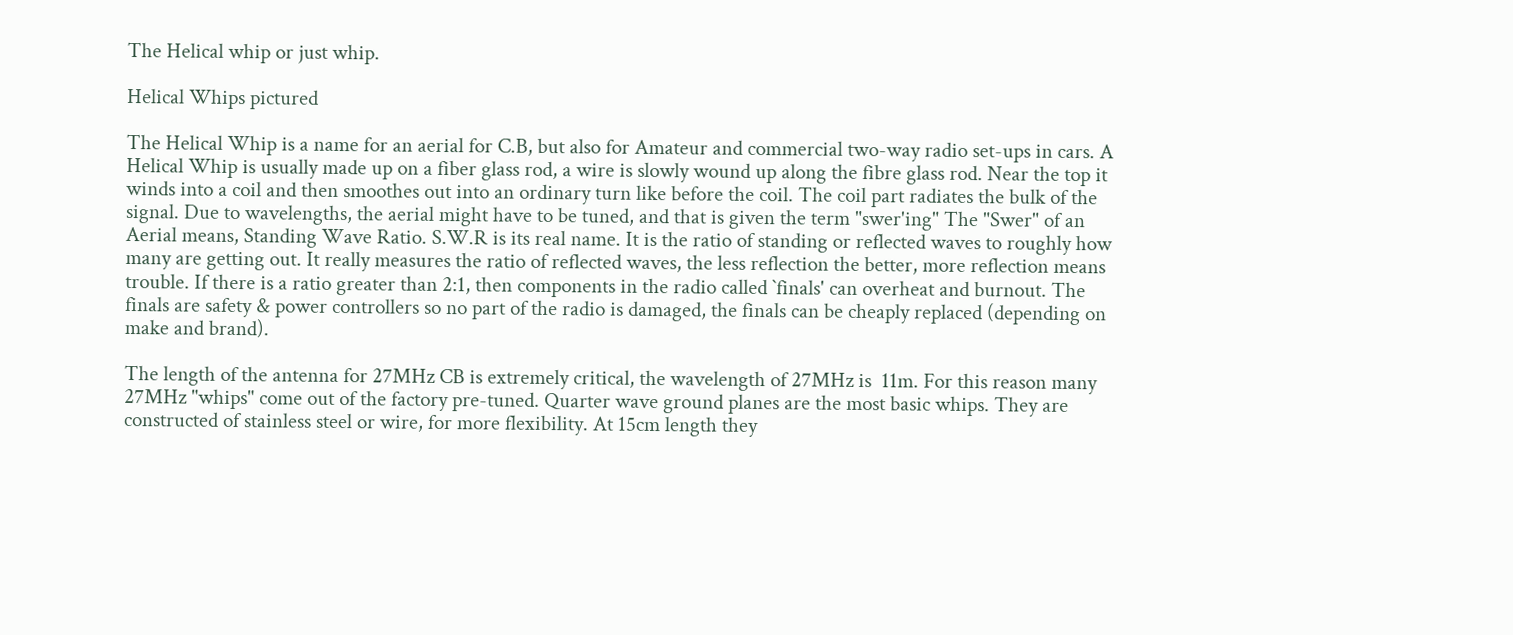The Helical whip or just whip.

Helical Whips pictured

The Helical Whip is a name for an aerial for C.B, but also for Amateur and commercial two-way radio set-ups in cars. A Helical Whip is usually made up on a fiber glass rod, a wire is slowly wound up along the fibre glass rod. Near the top it winds into a coil and then smoothes out into an ordinary turn like before the coil. The coil part radiates the bulk of the signal. Due to wavelengths, the aerial might have to be tuned, and that is given the term "swer'ing" The "Swer" of an Aerial means, Standing Wave Ratio. S.W.R is its real name. It is the ratio of standing or reflected waves to roughly how many are getting out. It really measures the ratio of reflected waves, the less reflection the better, more reflection means trouble. If there is a ratio greater than 2:1, then components in the radio called `finals' can overheat and burnout. The finals are safety & power controllers so no part of the radio is damaged, the finals can be cheaply replaced (depending on make and brand).

The length of the antenna for 27MHz CB is extremely critical, the wavelength of 27MHz is  11m. For this reason many 27MHz "whips" come out of the factory pre-tuned. Quarter wave ground planes are the most basic whips. They are constructed of stainless steel or wire, for more flexibility. At 15cm length they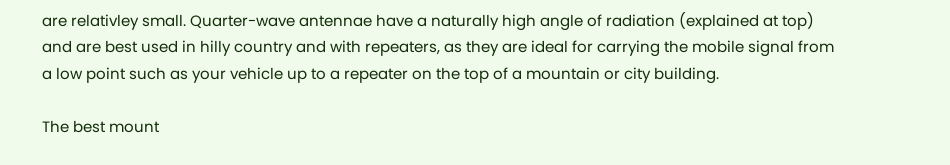are relativley small. Quarter-wave antennae have a naturally high angle of radiation (explained at top) and are best used in hilly country and with repeaters, as they are ideal for carrying the mobile signal from a low point such as your vehicle up to a repeater on the top of a mountain or city building.

The best mount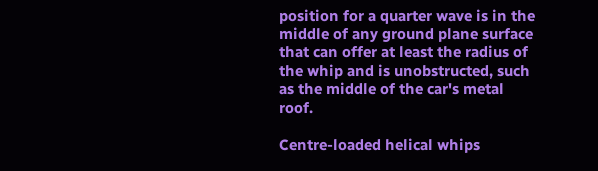position for a quarter wave is in the middle of any ground plane surface that can offer at least the radius of the whip and is unobstructed, such as the middle of the car's metal roof.

Centre-loaded helical whips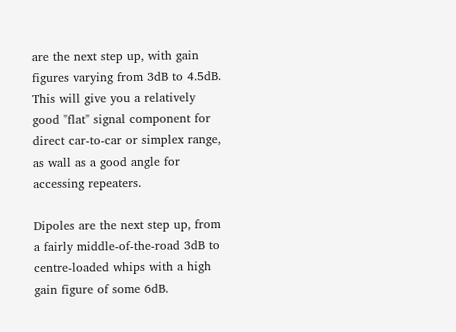are the next step up, with gain figures varying from 3dB to 4.5dB. This will give you a relatively good "flat" signal component for direct car-to-car or simplex range, as wall as a good angle for accessing repeaters.

Dipoles are the next step up, from a fairly middle-of-the-road 3dB to centre-loaded whips with a high gain figure of some 6dB.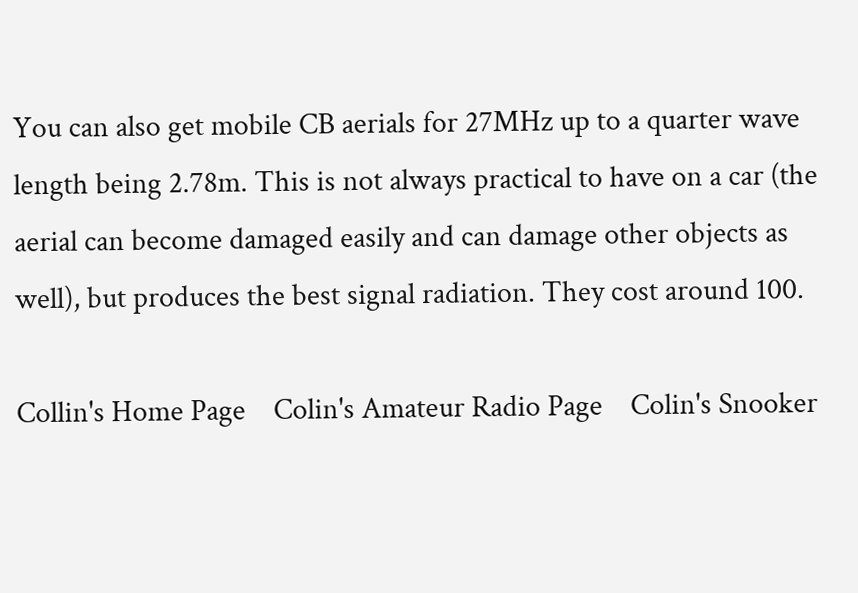You can also get mobile CB aerials for 27MHz up to a quarter wave length being 2.78m. This is not always practical to have on a car (the aerial can become damaged easily and can damage other objects as well), but produces the best signal radiation. They cost around 100.

Collin's Home Page    Colin's Amateur Radio Page    Colin's Snooker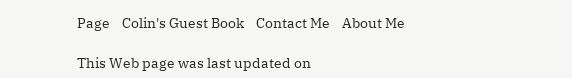Page    Colin's Guest Book    Contact Me    About Me

This Web page was last updated on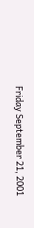Friday September 21, 2001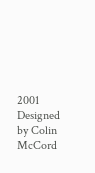2001 Designed by Colin McCord